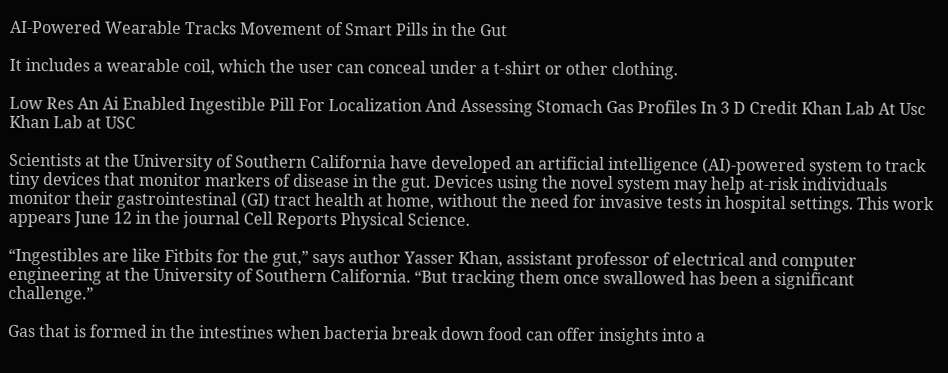AI-Powered Wearable Tracks Movement of Smart Pills in the Gut

It includes a wearable coil, which the user can conceal under a t-shirt or other clothing.

Low Res An Ai Enabled Ingestible Pill For Localization And Assessing Stomach Gas Profiles In 3 D Credit Khan Lab At Usc
Khan Lab at USC

Scientists at the University of Southern California have developed an artificial intelligence (AI)-powered system to track tiny devices that monitor markers of disease in the gut. Devices using the novel system may help at-risk individuals monitor their gastrointestinal (GI) tract health at home, without the need for invasive tests in hospital settings. This work appears June 12 in the journal Cell Reports Physical Science.

“Ingestibles are like Fitbits for the gut,” says author Yasser Khan, assistant professor of electrical and computer engineering at the University of Southern California. “But tracking them once swallowed has been a significant challenge.”

Gas that is formed in the intestines when bacteria break down food can offer insights into a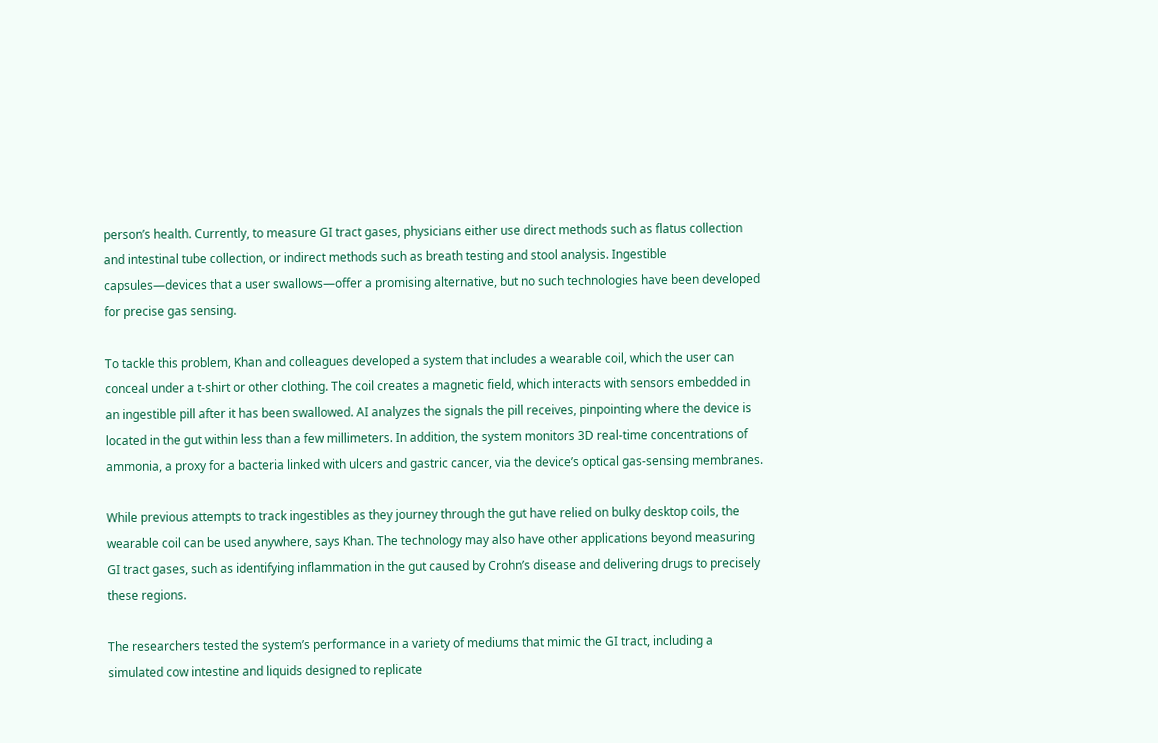person’s health. Currently, to measure GI tract gases, physicians either use direct methods such as flatus collection and intestinal tube collection, or indirect methods such as breath testing and stool analysis. Ingestible capsules—devices that a user swallows—offer a promising alternative, but no such technologies have been developed for precise gas sensing.

To tackle this problem, Khan and colleagues developed a system that includes a wearable coil, which the user can conceal under a t-shirt or other clothing. The coil creates a magnetic field, which interacts with sensors embedded in an ingestible pill after it has been swallowed. AI analyzes the signals the pill receives, pinpointing where the device is located in the gut within less than a few millimeters. In addition, the system monitors 3D real-time concentrations of ammonia, a proxy for a bacteria linked with ulcers and gastric cancer, via the device’s optical gas-sensing membranes.

While previous attempts to track ingestibles as they journey through the gut have relied on bulky desktop coils, the wearable coil can be used anywhere, says Khan. The technology may also have other applications beyond measuring GI tract gases, such as identifying inflammation in the gut caused by Crohn’s disease and delivering drugs to precisely these regions.

The researchers tested the system’s performance in a variety of mediums that mimic the GI tract, including a simulated cow intestine and liquids designed to replicate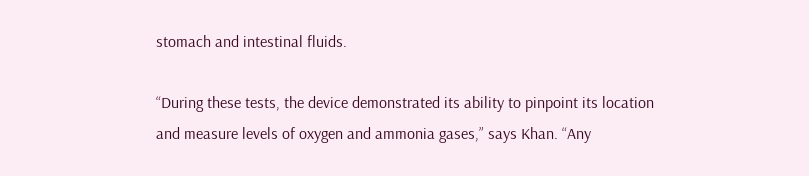stomach and intestinal fluids.

“During these tests, the device demonstrated its ability to pinpoint its location and measure levels of oxygen and ammonia gases,” says Khan. “Any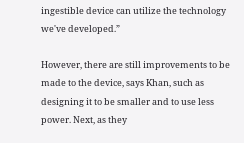ingestible device can utilize the technology we've developed.”

However, there are still improvements to be made to the device, says Khan, such as designing it to be smaller and to use less power. Next, as they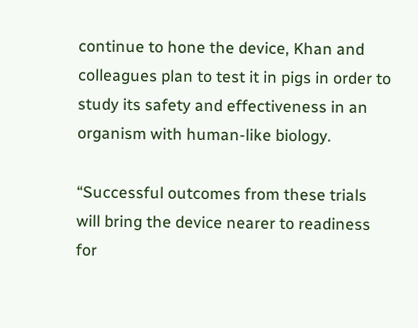continue to hone the device, Khan and colleagues plan to test it in pigs in order to study its safety and effectiveness in an organism with human-like biology.

“Successful outcomes from these trials will bring the device nearer to readiness for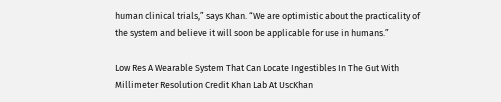human clinical trials,” says Khan. “We are optimistic about the practicality of the system and believe it will soon be applicable for use in humans.”

Low Res A Wearable System That Can Locate Ingestibles In The Gut With Millimeter Resolution Credit Khan Lab At UscKhan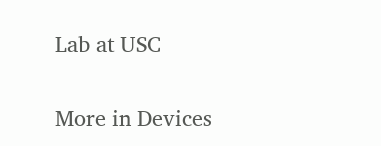Lab at USC

More in Devices